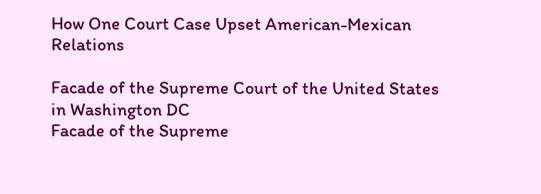How One Court Case Upset American-Mexican Relations

Facade of the Supreme Court of the United States in Washington DC
Facade of the Supreme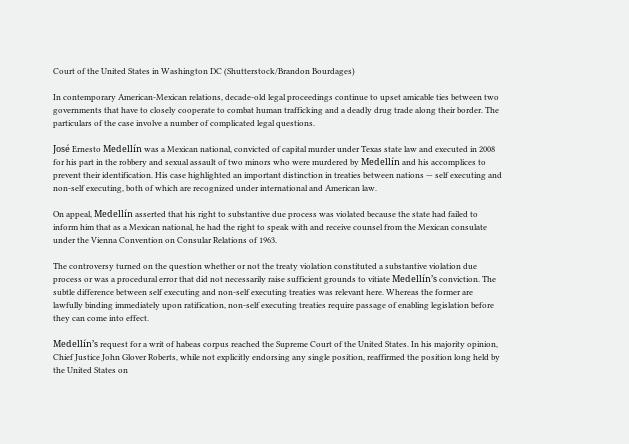Court of the United States in Washington DC (Shutterstock/Brandon Bourdages)

In contemporary American-Mexican relations, decade-old legal proceedings continue to upset amicable ties between two governments that have to closely cooperate to combat human trafficking and a deadly drug trade along their border. The particulars of the case involve a number of complicated legal questions.

José Ernesto Medellín was a Mexican national, convicted of capital murder under Texas state law and executed in 2008 for his part in the robbery and sexual assault of two minors who were murdered by Medellín and his accomplices to prevent their identification. His case highlighted an important distinction in treaties between nations — self executing and non-self executing, both of which are recognized under international and American law.

On appeal, Medellín asserted that his right to substantive due process was violated because the state had failed to inform him that as a Mexican national, he had the right to speak with and receive counsel from the Mexican consulate under the Vienna Convention on Consular Relations of 1963.

The controversy turned on the question whether or not the treaty violation constituted a substantive violation due process or was a procedural error that did not necessarily raise sufficient grounds to vitiate Medellín’s conviction. The subtle difference between self executing and non-self executing treaties was relevant here. Whereas the former are lawfully binding immediately upon ratification, non-self executing treaties require passage of enabling legislation before they can come into effect.

Medellín’s request for a writ of habeas corpus reached the Supreme Court of the United States. In his majority opinion, Chief Justice John Glover Roberts, while not explicitly endorsing any single position, reaffirmed the position long held by the United States on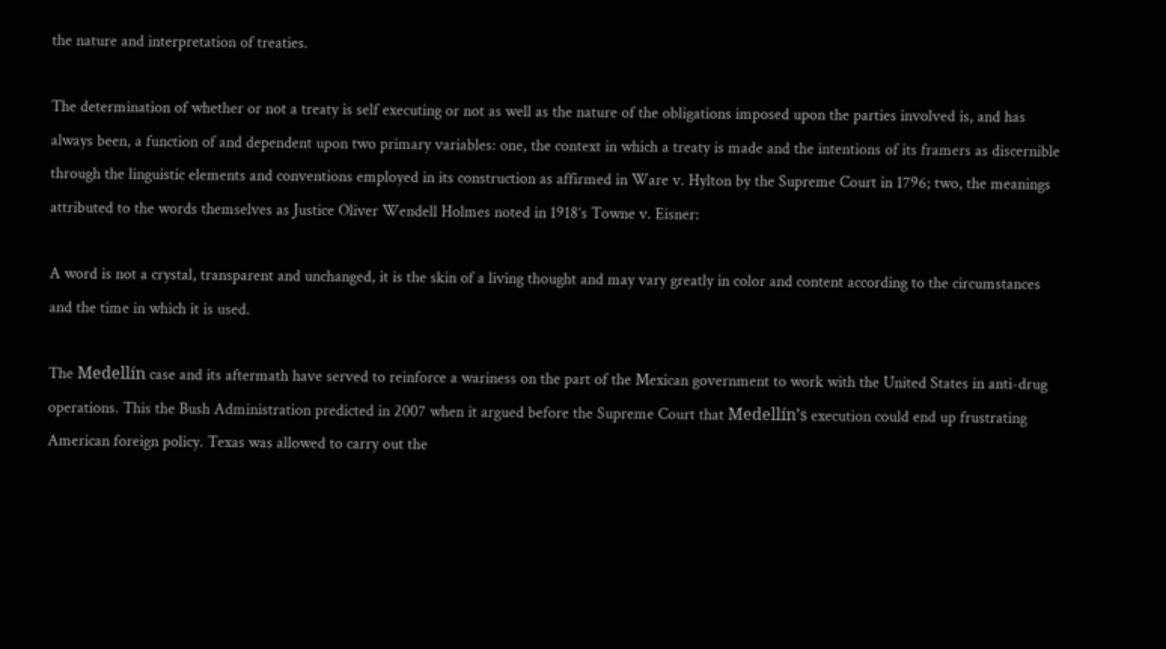the nature and interpretation of treaties.

The determination of whether or not a treaty is self executing or not as well as the nature of the obligations imposed upon the parties involved is, and has always been, a function of and dependent upon two primary variables: one, the context in which a treaty is made and the intentions of its framers as discernible through the linguistic elements and conventions employed in its construction as affirmed in Ware v. Hylton by the Supreme Court in 1796; two, the meanings attributed to the words themselves as Justice Oliver Wendell Holmes noted in 1918’s Towne v. Eisner:

A word is not a crystal, transparent and unchanged, it is the skin of a living thought and may vary greatly in color and content according to the circumstances and the time in which it is used.

The Medellín case and its aftermath have served to reinforce a wariness on the part of the Mexican government to work with the United States in anti-drug operations. This the Bush Administration predicted in 2007 when it argued before the Supreme Court that Medellín’s execution could end up frustrating American foreign policy. Texas was allowed to carry out the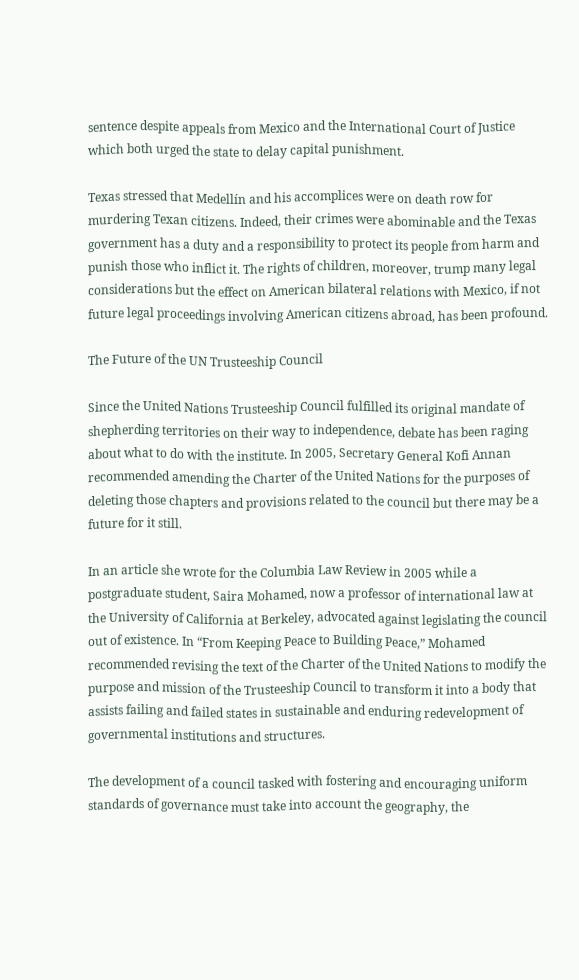sentence despite appeals from Mexico and the International Court of Justice which both urged the state to delay capital punishment.

Texas stressed that Medellín and his accomplices were on death row for murdering Texan citizens. Indeed, their crimes were abominable and the Texas government has a duty and a responsibility to protect its people from harm and punish those who inflict it. The rights of children, moreover, trump many legal considerations but the effect on American bilateral relations with Mexico, if not future legal proceedings involving American citizens abroad, has been profound.

The Future of the UN Trusteeship Council

Since the United Nations Trusteeship Council fulfilled its original mandate of shepherding territories on their way to independence, debate has been raging about what to do with the institute. In 2005, Secretary General Kofi Annan recommended amending the Charter of the United Nations for the purposes of deleting those chapters and provisions related to the council but there may be a future for it still.

In an article she wrote for the Columbia Law Review in 2005 while a postgraduate student, Saira Mohamed, now a professor of international law at the University of California at Berkeley, advocated against legislating the council out of existence. In “From Keeping Peace to Building Peace,” Mohamed recommended revising the text of the Charter of the United Nations to modify the purpose and mission of the Trusteeship Council to transform it into a body that assists failing and failed states in sustainable and enduring redevelopment of governmental institutions and structures.

The development of a council tasked with fostering and encouraging uniform standards of governance must take into account the geography, the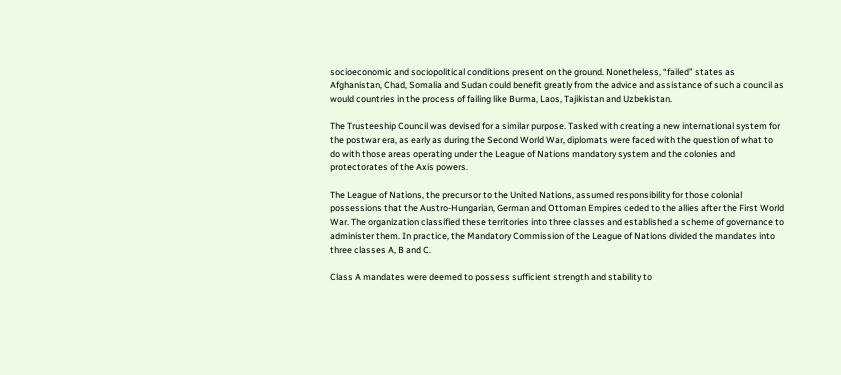socioeconomic and sociopolitical conditions present on the ground. Nonetheless, “failed” states as Afghanistan, Chad, Somalia and Sudan could benefit greatly from the advice and assistance of such a council as would countries in the process of failing like Burma, Laos, Tajikistan and Uzbekistan.

The Trusteeship Council was devised for a similar purpose. Tasked with creating a new international system for the postwar era, as early as during the Second World War, diplomats were faced with the question of what to do with those areas operating under the League of Nations mandatory system and the colonies and protectorates of the Axis powers.

The League of Nations, the precursor to the United Nations, assumed responsibility for those colonial possessions that the Austro-Hungarian, German and Ottoman Empires ceded to the allies after the First World War. The organization classified these territories into three classes and established a scheme of governance to administer them. In practice, the Mandatory Commission of the League of Nations divided the mandates into three classes A, B and C.

Class A mandates were deemed to possess sufficient strength and stability to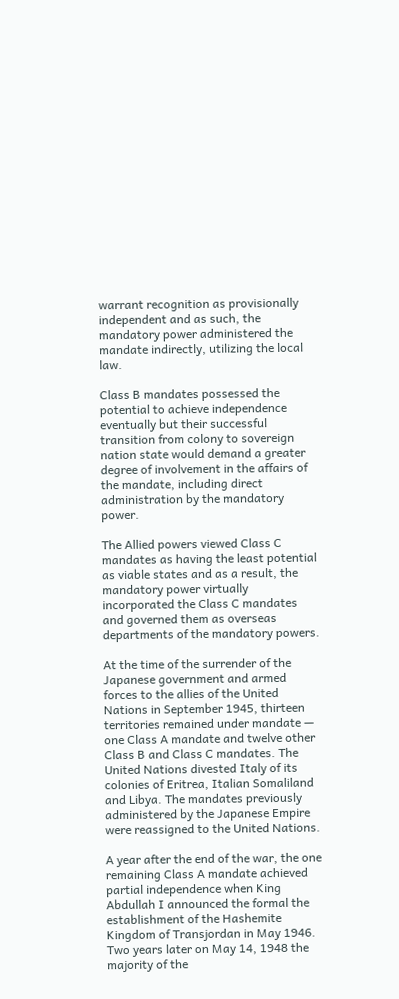warrant recognition as provisionally independent and as such, the mandatory power administered the mandate indirectly, utilizing the local law.

Class B mandates possessed the potential to achieve independence eventually but their successful transition from colony to sovereign nation state would demand a greater degree of involvement in the affairs of the mandate, including direct administration by the mandatory power.

The Allied powers viewed Class C mandates as having the least potential as viable states and as a result, the mandatory power virtually incorporated the Class C mandates and governed them as overseas departments of the mandatory powers.

At the time of the surrender of the Japanese government and armed forces to the allies of the United Nations in September 1945, thirteen territories remained under mandate — one Class A mandate and twelve other Class B and Class C mandates. The United Nations divested Italy of its colonies of Eritrea, Italian Somaliland and Libya. The mandates previously administered by the Japanese Empire were reassigned to the United Nations.

A year after the end of the war, the one remaining Class A mandate achieved partial independence when King Abdullah I announced the formal the establishment of the Hashemite Kingdom of Transjordan in May 1946. Two years later on May 14, 1948 the majority of the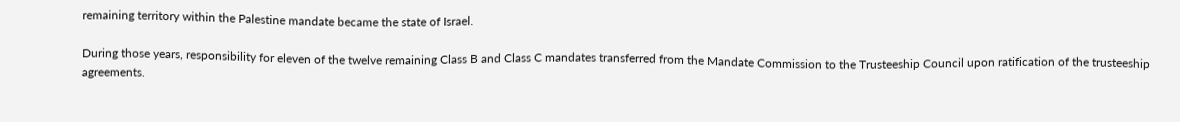remaining territory within the Palestine mandate became the state of Israel.

During those years, responsibility for eleven of the twelve remaining Class B and Class C mandates transferred from the Mandate Commission to the Trusteeship Council upon ratification of the trusteeship agreements.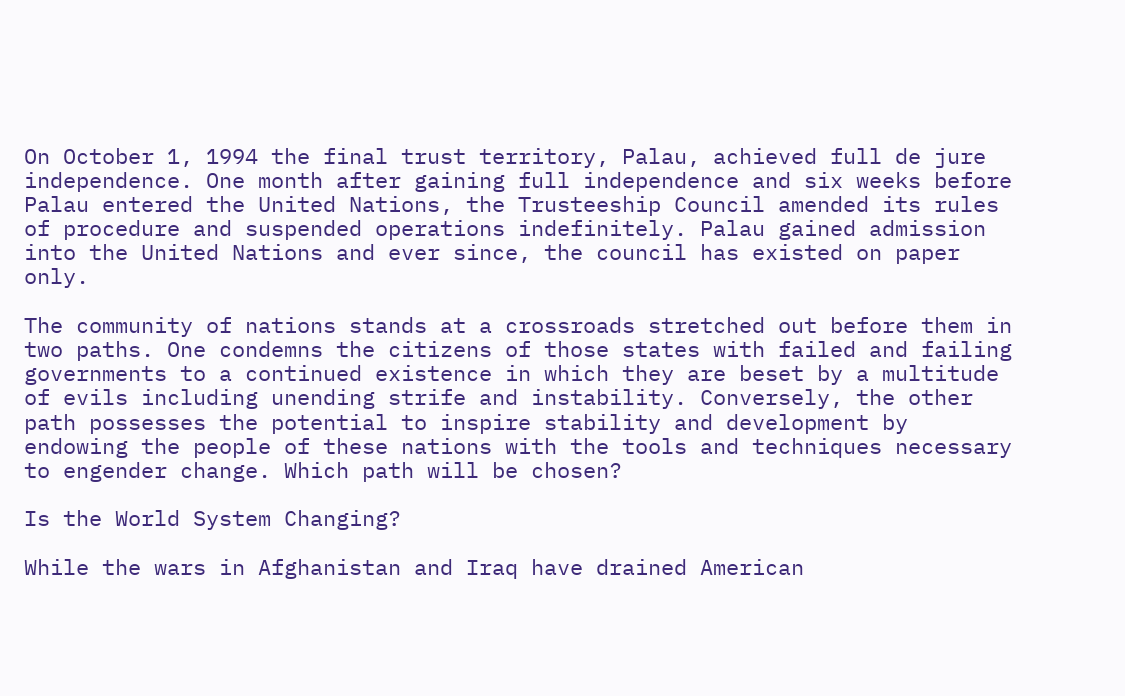On October 1, 1994 the final trust territory, Palau, achieved full de jure independence. One month after gaining full independence and six weeks before Palau entered the United Nations, the Trusteeship Council amended its rules of procedure and suspended operations indefinitely. Palau gained admission into the United Nations and ever since, the council has existed on paper only.

The community of nations stands at a crossroads stretched out before them in two paths. One condemns the citizens of those states with failed and failing governments to a continued existence in which they are beset by a multitude of evils including unending strife and instability. Conversely, the other path possesses the potential to inspire stability and development by endowing the people of these nations with the tools and techniques necessary to engender change. Which path will be chosen?

Is the World System Changing?

While the wars in Afghanistan and Iraq have drained American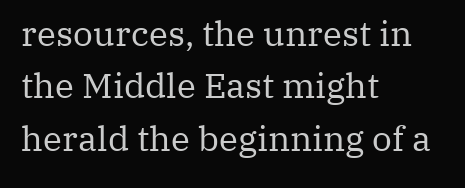resources, the unrest in the Middle East might herald the beginning of a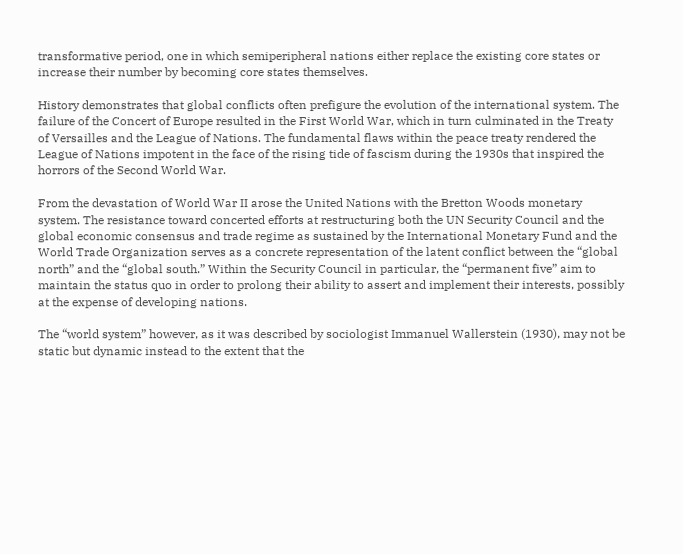transformative period, one in which semiperipheral nations either replace the existing core states or increase their number by becoming core states themselves.

History demonstrates that global conflicts often prefigure the evolution of the international system. The failure of the Concert of Europe resulted in the First World War, which in turn culminated in the Treaty of Versailles and the League of Nations. The fundamental flaws within the peace treaty rendered the League of Nations impotent in the face of the rising tide of fascism during the 1930s that inspired the horrors of the Second World War.

From the devastation of World War II arose the United Nations with the Bretton Woods monetary system. The resistance toward concerted efforts at restructuring both the UN Security Council and the global economic consensus and trade regime as sustained by the International Monetary Fund and the World Trade Organization serves as a concrete representation of the latent conflict between the “global north” and the “global south.” Within the Security Council in particular, the “permanent five” aim to maintain the status quo in order to prolong their ability to assert and implement their interests, possibly at the expense of developing nations.

The “world system” however, as it was described by sociologist Immanuel Wallerstein (1930), may not be static but dynamic instead to the extent that the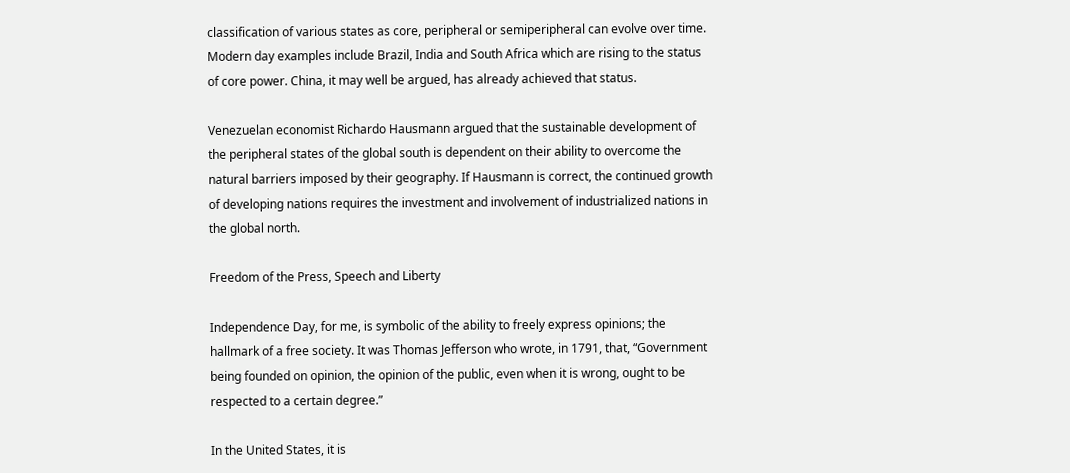classification of various states as core, peripheral or semiperipheral can evolve over time. Modern day examples include Brazil, India and South Africa which are rising to the status of core power. China, it may well be argued, has already achieved that status.

Venezuelan economist Richardo Hausmann argued that the sustainable development of the peripheral states of the global south is dependent on their ability to overcome the natural barriers imposed by their geography. If Hausmann is correct, the continued growth of developing nations requires the investment and involvement of industrialized nations in the global north.

Freedom of the Press, Speech and Liberty

Independence Day, for me, is symbolic of the ability to freely express opinions; the hallmark of a free society. It was Thomas Jefferson who wrote, in 1791, that, “Government being founded on opinion, the opinion of the public, even when it is wrong, ought to be respected to a certain degree.”

In the United States, it is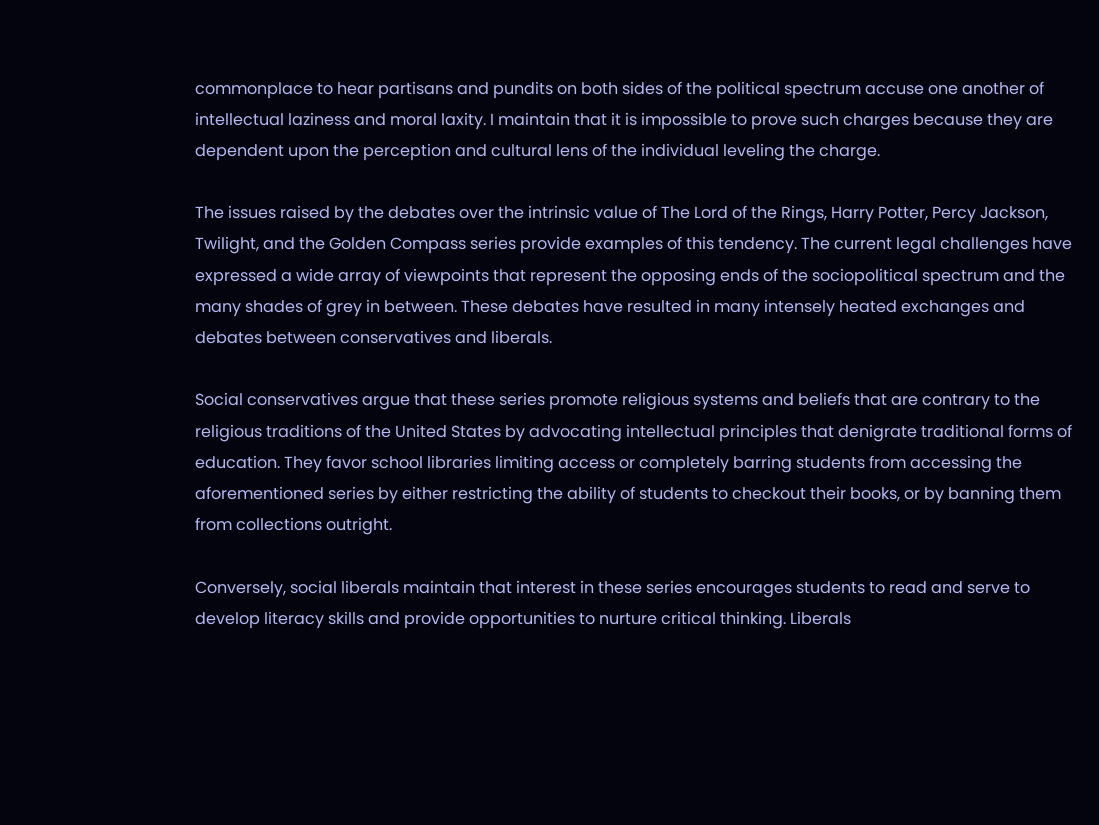commonplace to hear partisans and pundits on both sides of the political spectrum accuse one another of intellectual laziness and moral laxity. I maintain that it is impossible to prove such charges because they are dependent upon the perception and cultural lens of the individual leveling the charge.

The issues raised by the debates over the intrinsic value of The Lord of the Rings, Harry Potter, Percy Jackson, Twilight, and the Golden Compass series provide examples of this tendency. The current legal challenges have expressed a wide array of viewpoints that represent the opposing ends of the sociopolitical spectrum and the many shades of grey in between. These debates have resulted in many intensely heated exchanges and debates between conservatives and liberals.

Social conservatives argue that these series promote religious systems and beliefs that are contrary to the religious traditions of the United States by advocating intellectual principles that denigrate traditional forms of education. They favor school libraries limiting access or completely barring students from accessing the aforementioned series by either restricting the ability of students to checkout their books, or by banning them from collections outright.

Conversely, social liberals maintain that interest in these series encourages students to read and serve to develop literacy skills and provide opportunities to nurture critical thinking. Liberals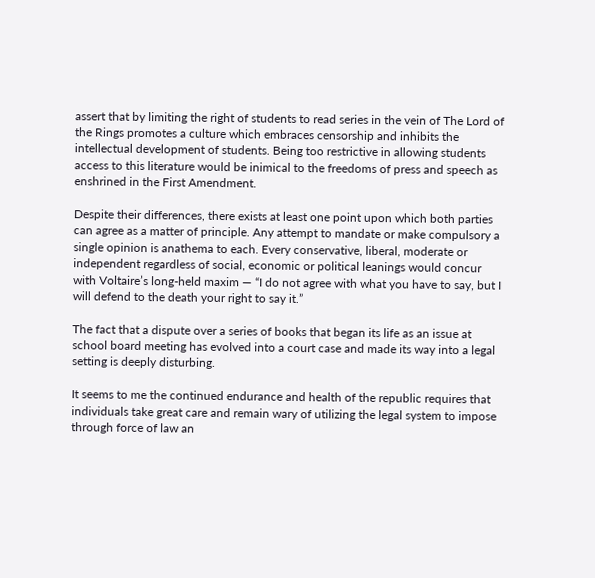assert that by limiting the right of students to read series in the vein of The Lord of the Rings promotes a culture which embraces censorship and inhibits the intellectual development of students. Being too restrictive in allowing students access to this literature would be inimical to the freedoms of press and speech as enshrined in the First Amendment.

Despite their differences, there exists at least one point upon which both parties can agree as a matter of principle. Any attempt to mandate or make compulsory a single opinion is anathema to each. Every conservative, liberal, moderate or independent regardless of social, economic or political leanings would concur with Voltaire’s long-held maxim — “I do not agree with what you have to say, but I will defend to the death your right to say it.”

The fact that a dispute over a series of books that began its life as an issue at school board meeting has evolved into a court case and made its way into a legal setting is deeply disturbing.

It seems to me the continued endurance and health of the republic requires that individuals take great care and remain wary of utilizing the legal system to impose through force of law an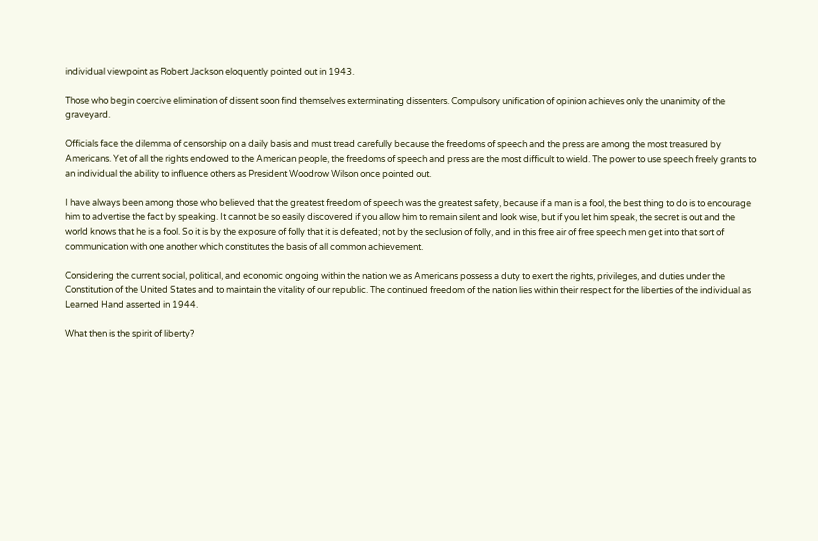individual viewpoint as Robert Jackson eloquently pointed out in 1943.

Those who begin coercive elimination of dissent soon find themselves exterminating dissenters. Compulsory unification of opinion achieves only the unanimity of the graveyard.

Officials face the dilemma of censorship on a daily basis and must tread carefully because the freedoms of speech and the press are among the most treasured by Americans. Yet of all the rights endowed to the American people, the freedoms of speech and press are the most difficult to wield. The power to use speech freely grants to an individual the ability to influence others as President Woodrow Wilson once pointed out.

I have always been among those who believed that the greatest freedom of speech was the greatest safety, because if a man is a fool, the best thing to do is to encourage him to advertise the fact by speaking. It cannot be so easily discovered if you allow him to remain silent and look wise, but if you let him speak, the secret is out and the world knows that he is a fool. So it is by the exposure of folly that it is defeated; not by the seclusion of folly, and in this free air of free speech men get into that sort of communication with one another which constitutes the basis of all common achievement.

Considering the current social, political, and economic ongoing within the nation we as Americans possess a duty to exert the rights, privileges, and duties under the Constitution of the United States and to maintain the vitality of our republic. The continued freedom of the nation lies within their respect for the liberties of the individual as Learned Hand asserted in 1944.

What then is the spirit of liberty?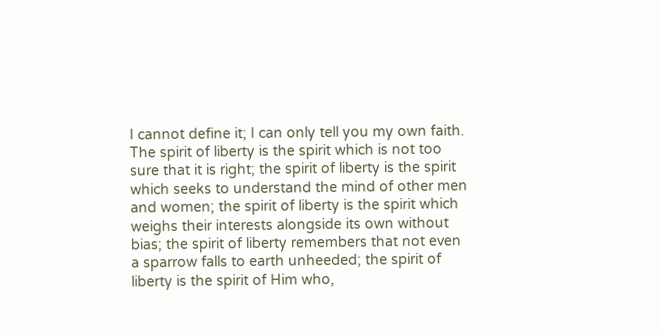I cannot define it; I can only tell you my own faith. The spirit of liberty is the spirit which is not too sure that it is right; the spirit of liberty is the spirit which seeks to understand the mind of other men and women; the spirit of liberty is the spirit which weighs their interests alongside its own without bias; the spirit of liberty remembers that not even a sparrow falls to earth unheeded; the spirit of liberty is the spirit of Him who,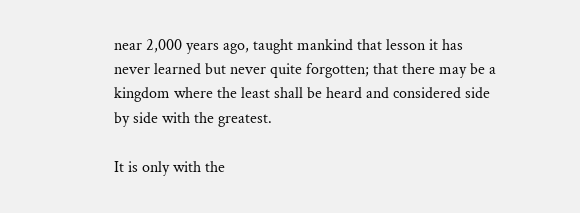near 2,000 years ago, taught mankind that lesson it has never learned but never quite forgotten; that there may be a kingdom where the least shall be heard and considered side by side with the greatest.

It is only with the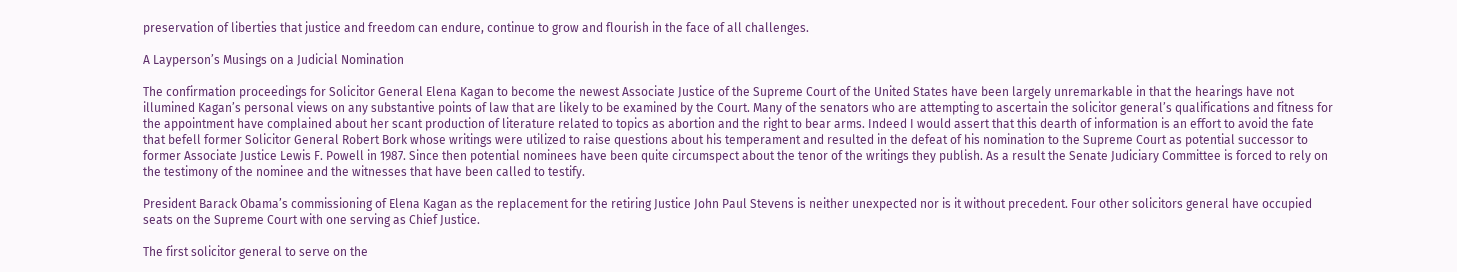preservation of liberties that justice and freedom can endure, continue to grow and flourish in the face of all challenges.

A Layperson’s Musings on a Judicial Nomination

The confirmation proceedings for Solicitor General Elena Kagan to become the newest Associate Justice of the Supreme Court of the United States have been largely unremarkable in that the hearings have not illumined Kagan’s personal views on any substantive points of law that are likely to be examined by the Court. Many of the senators who are attempting to ascertain the solicitor general’s qualifications and fitness for the appointment have complained about her scant production of literature related to topics as abortion and the right to bear arms. Indeed I would assert that this dearth of information is an effort to avoid the fate that befell former Solicitor General Robert Bork whose writings were utilized to raise questions about his temperament and resulted in the defeat of his nomination to the Supreme Court as potential successor to former Associate Justice Lewis F. Powell in 1987. Since then potential nominees have been quite circumspect about the tenor of the writings they publish. As a result the Senate Judiciary Committee is forced to rely on the testimony of the nominee and the witnesses that have been called to testify.

President Barack Obama’s commissioning of Elena Kagan as the replacement for the retiring Justice John Paul Stevens is neither unexpected nor is it without precedent. Four other solicitors general have occupied seats on the Supreme Court with one serving as Chief Justice.

The first solicitor general to serve on the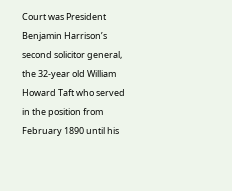Court was President Benjamin Harrison’s second solicitor general, the 32-year old William Howard Taft who served in the position from February 1890 until his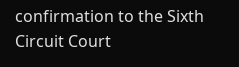confirmation to the Sixth Circuit Court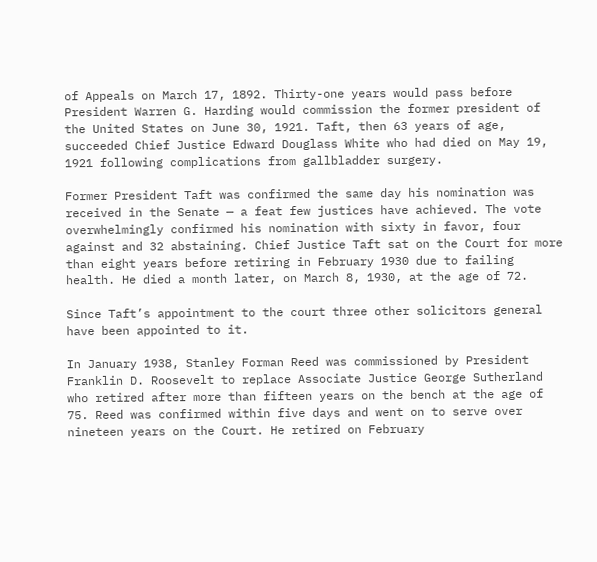of Appeals on March 17, 1892. Thirty-one years would pass before President Warren G. Harding would commission the former president of the United States on June 30, 1921. Taft, then 63 years of age, succeeded Chief Justice Edward Douglass White who had died on May 19, 1921 following complications from gallbladder surgery.

Former President Taft was confirmed the same day his nomination was received in the Senate — a feat few justices have achieved. The vote overwhelmingly confirmed his nomination with sixty in favor, four against and 32 abstaining. Chief Justice Taft sat on the Court for more than eight years before retiring in February 1930 due to failing health. He died a month later, on March 8, 1930, at the age of 72.

Since Taft’s appointment to the court three other solicitors general have been appointed to it.

In January 1938, Stanley Forman Reed was commissioned by President Franklin D. Roosevelt to replace Associate Justice George Sutherland who retired after more than fifteen years on the bench at the age of 75. Reed was confirmed within five days and went on to serve over nineteen years on the Court. He retired on February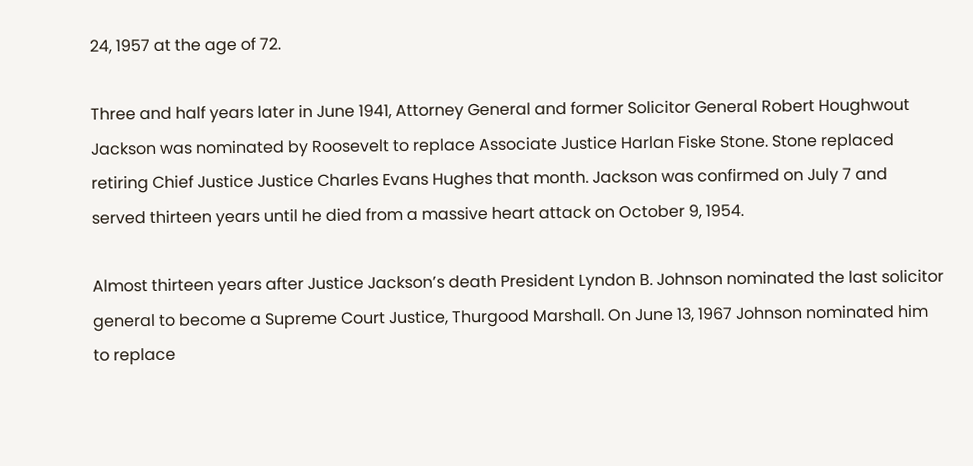24, 1957 at the age of 72.

Three and half years later in June 1941, Attorney General and former Solicitor General Robert Houghwout Jackson was nominated by Roosevelt to replace Associate Justice Harlan Fiske Stone. Stone replaced retiring Chief Justice Justice Charles Evans Hughes that month. Jackson was confirmed on July 7 and served thirteen years until he died from a massive heart attack on October 9, 1954.

Almost thirteen years after Justice Jackson’s death President Lyndon B. Johnson nominated the last solicitor general to become a Supreme Court Justice, Thurgood Marshall. On June 13, 1967 Johnson nominated him to replace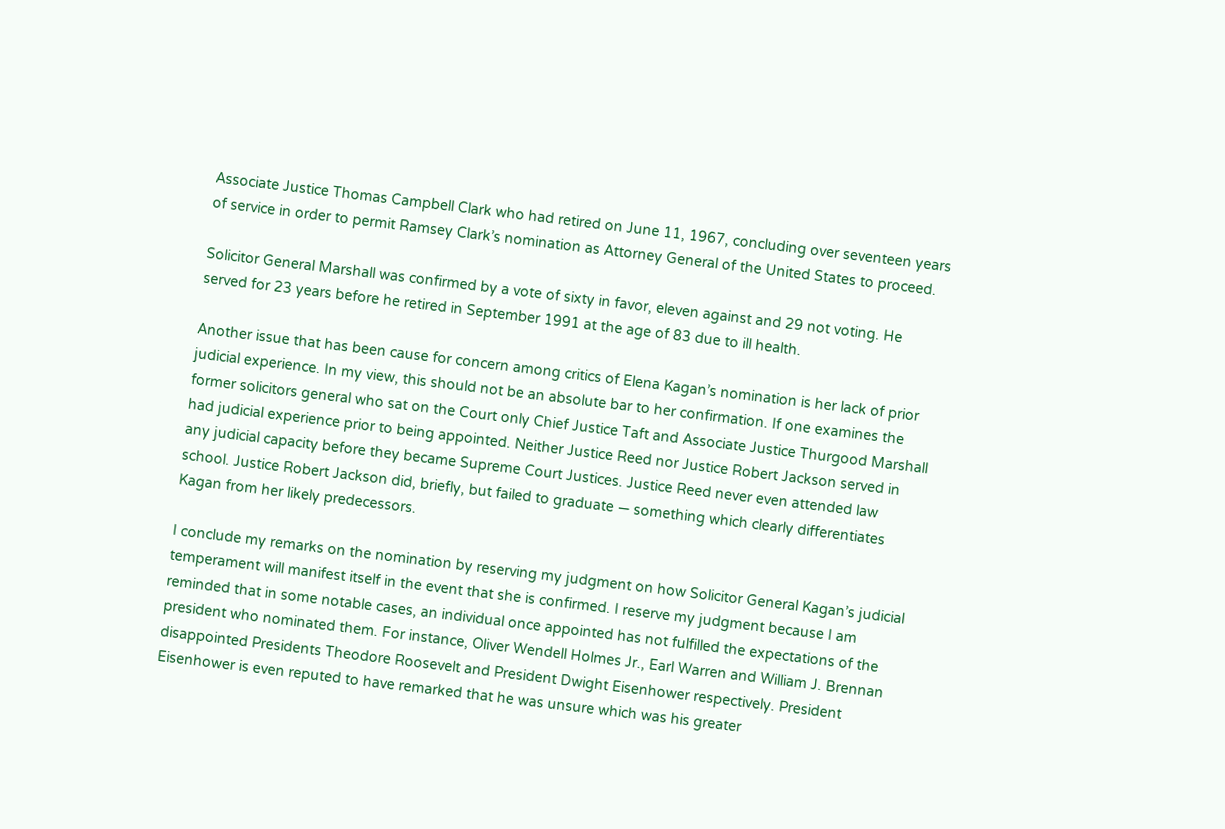Associate Justice Thomas Campbell Clark who had retired on June 11, 1967, concluding over seventeen years of service in order to permit Ramsey Clark’s nomination as Attorney General of the United States to proceed.

Solicitor General Marshall was confirmed by a vote of sixty in favor, eleven against and 29 not voting. He served for 23 years before he retired in September 1991 at the age of 83 due to ill health.

Another issue that has been cause for concern among critics of Elena Kagan’s nomination is her lack of prior judicial experience. In my view, this should not be an absolute bar to her confirmation. If one examines the former solicitors general who sat on the Court only Chief Justice Taft and Associate Justice Thurgood Marshall had judicial experience prior to being appointed. Neither Justice Reed nor Justice Robert Jackson served in any judicial capacity before they became Supreme Court Justices. Justice Reed never even attended law school. Justice Robert Jackson did, briefly, but failed to graduate — something which clearly differentiates Kagan from her likely predecessors.

I conclude my remarks on the nomination by reserving my judgment on how Solicitor General Kagan’s judicial temperament will manifest itself in the event that she is confirmed. I reserve my judgment because I am reminded that in some notable cases, an individual once appointed has not fulfilled the expectations of the president who nominated them. For instance, Oliver Wendell Holmes Jr., Earl Warren and William J. Brennan disappointed Presidents Theodore Roosevelt and President Dwight Eisenhower respectively. President Eisenhower is even reputed to have remarked that he was unsure which was his greater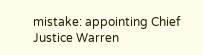mistake: appointing Chief Justice Warren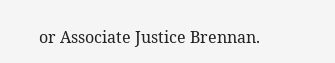or Associate Justice Brennan.